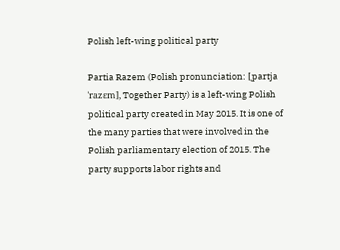Polish left-wing political party

Partia Razem (Polish pronunciation: [ˌpartja ˈrazɛm], Together Party) is a left-wing Polish political party created in May 2015. It is one of the many parties that were involved in the Polish parliamentary election of 2015. The party supports labor rights and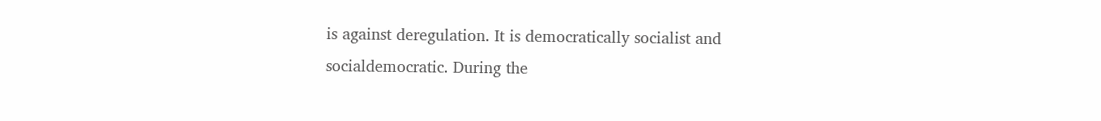is against deregulation. It is democratically socialist and socialdemocratic. During the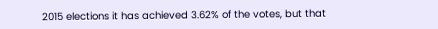2015 elections it has achieved 3.62% of the votes, but that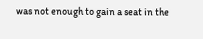was not enough to gain a seat in the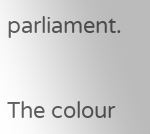parliament.


The colour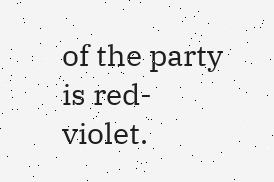of the party is red-violet.